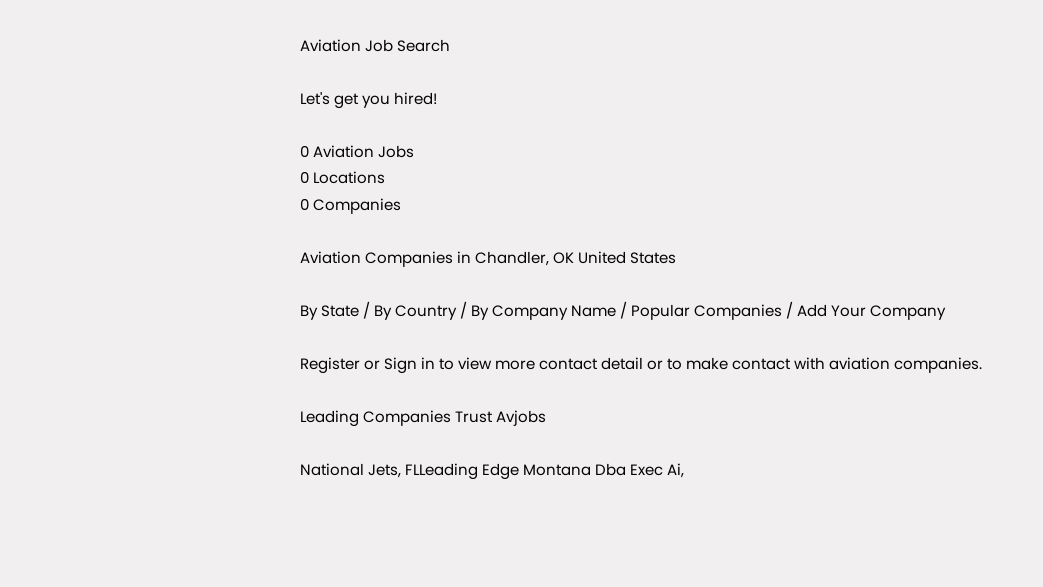Aviation Job Search

Let's get you hired!

0 Aviation Jobs
0 Locations
0 Companies

Aviation Companies in Chandler, OK United States

By State / By Country / By Company Name / Popular Companies / Add Your Company

Register or Sign in to view more contact detail or to make contact with aviation companies.

Leading Companies Trust Avjobs

National Jets, FLLeading Edge Montana Dba Exec Ai,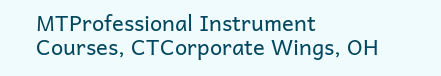MTProfessional Instrument Courses, CTCorporate Wings, OH